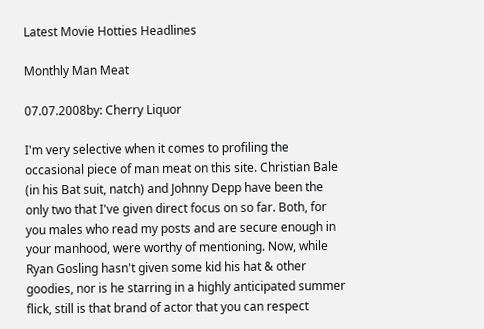Latest Movie Hotties Headlines

Monthly Man Meat

07.07.2008by: Cherry Liquor

I'm very selective when it comes to profiling the occasional piece of man meat on this site. Christian Bale (in his Bat suit, natch) and Johnny Depp have been the only two that I've given direct focus on so far. Both, for you males who read my posts and are secure enough in your manhood, were worthy of mentioning. Now, while Ryan Gosling hasn't given some kid his hat & other goodies, nor is he starring in a highly anticipated summer flick, still is that brand of actor that you can respect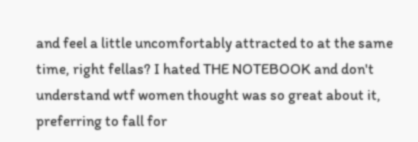and feel a little uncomfortably attracted to at the same time, right fellas? I hated THE NOTEBOOK and don't understand wtf women thought was so great about it, preferring to fall for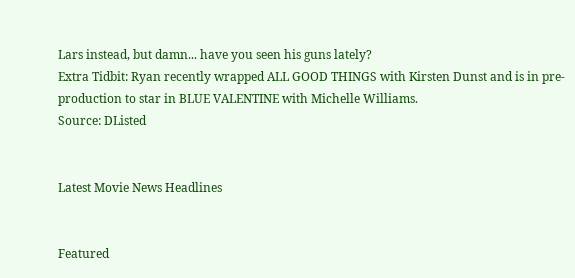Lars instead, but damn... have you seen his guns lately?
Extra Tidbit: Ryan recently wrapped ALL GOOD THINGS with Kirsten Dunst and is in pre-production to star in BLUE VALENTINE with Michelle Williams.
Source: DListed


Latest Movie News Headlines


Featured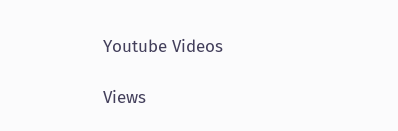Youtube Videos

Views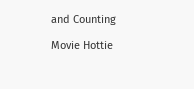and Counting

Movie Hottie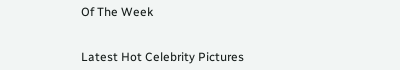Of The Week


Latest Hot Celebrity Pictures